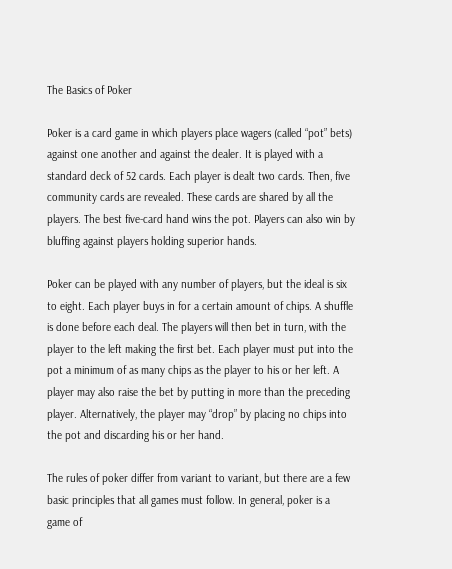The Basics of Poker

Poker is a card game in which players place wagers (called “pot” bets) against one another and against the dealer. It is played with a standard deck of 52 cards. Each player is dealt two cards. Then, five community cards are revealed. These cards are shared by all the players. The best five-card hand wins the pot. Players can also win by bluffing against players holding superior hands.

Poker can be played with any number of players, but the ideal is six to eight. Each player buys in for a certain amount of chips. A shuffle is done before each deal. The players will then bet in turn, with the player to the left making the first bet. Each player must put into the pot a minimum of as many chips as the player to his or her left. A player may also raise the bet by putting in more than the preceding player. Alternatively, the player may “drop” by placing no chips into the pot and discarding his or her hand.

The rules of poker differ from variant to variant, but there are a few basic principles that all games must follow. In general, poker is a game of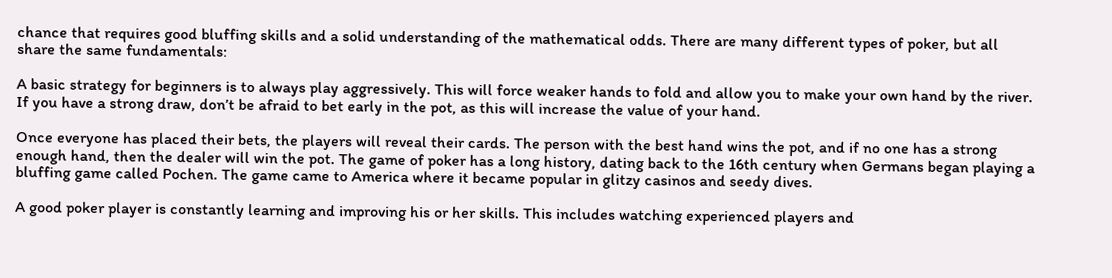chance that requires good bluffing skills and a solid understanding of the mathematical odds. There are many different types of poker, but all share the same fundamentals:

A basic strategy for beginners is to always play aggressively. This will force weaker hands to fold and allow you to make your own hand by the river. If you have a strong draw, don’t be afraid to bet early in the pot, as this will increase the value of your hand.

Once everyone has placed their bets, the players will reveal their cards. The person with the best hand wins the pot, and if no one has a strong enough hand, then the dealer will win the pot. The game of poker has a long history, dating back to the 16th century when Germans began playing a bluffing game called Pochen. The game came to America where it became popular in glitzy casinos and seedy dives.

A good poker player is constantly learning and improving his or her skills. This includes watching experienced players and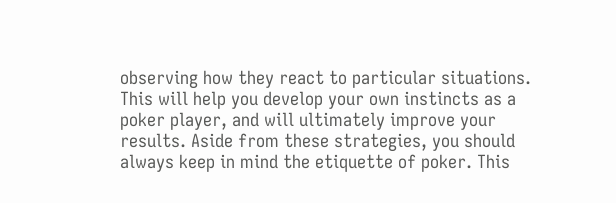observing how they react to particular situations. This will help you develop your own instincts as a poker player, and will ultimately improve your results. Aside from these strategies, you should always keep in mind the etiquette of poker. This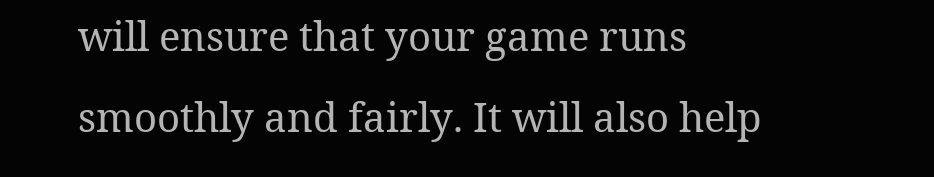will ensure that your game runs smoothly and fairly. It will also help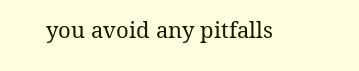you avoid any pitfalls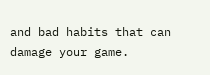and bad habits that can damage your game.